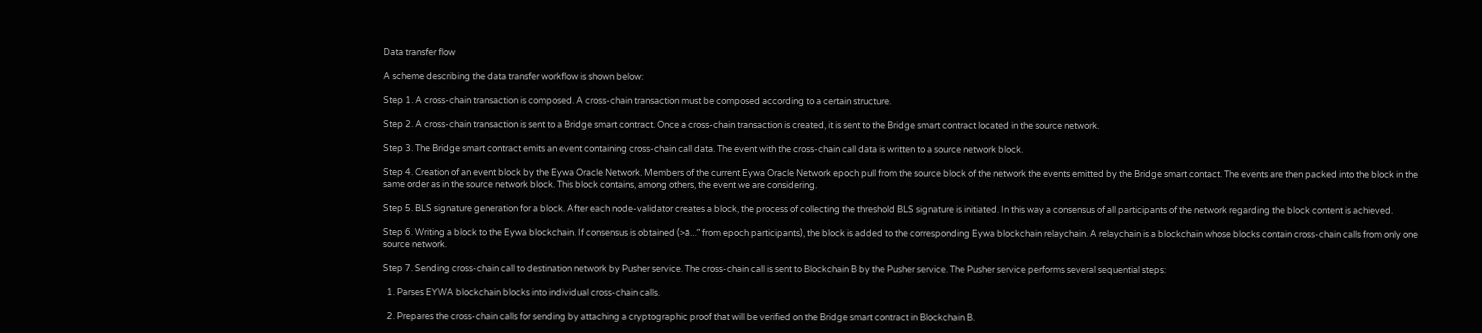Data transfer flow

A scheme describing the data transfer workflow is shown below:

Step 1. A cross-chain transaction is composed. A cross-chain transaction must be composed according to a certain structure.

Step 2. A cross-chain transaction is sent to a Bridge smart contract. Once a cross-chain transaction is created, it is sent to the Bridge smart contract located in the source network.

Step 3. The Bridge smart contract emits an event containing cross-chain call data. The event with the cross-chain call data is written to a source network block.

Step 4. Creation of an event block by the Eywa Oracle Network. Members of the current Eywa Oracle Network epoch pull from the source block of the network the events emitted by the Bridge smart contact. The events are then packed into the block in the same order as in the source network block. This block contains, among others, the event we are considering.

Step 5. BLS signature generation for a block. After each node-validator creates a block, the process of collecting the threshold BLS signature is initiated. In this way a consensus of all participants of the network regarding the block content is achieved.

Step 6. Writing a block to the Eywa blockchain. If consensus is obtained (>ā…” from epoch participants), the block is added to the corresponding Eywa blockchain relaychain. A relaychain is a blockchain whose blocks contain cross-chain calls from only one source network.

Step 7. Sending cross-chain call to destination network by Pusher service. The cross-chain call is sent to Blockchain B by the Pusher service. The Pusher service performs several sequential steps:

  1. Parses EYWA blockchain blocks into individual cross-chain calls.

  2. Prepares the cross-chain calls for sending by attaching a cryptographic proof that will be verified on the Bridge smart contract in Blockchain B.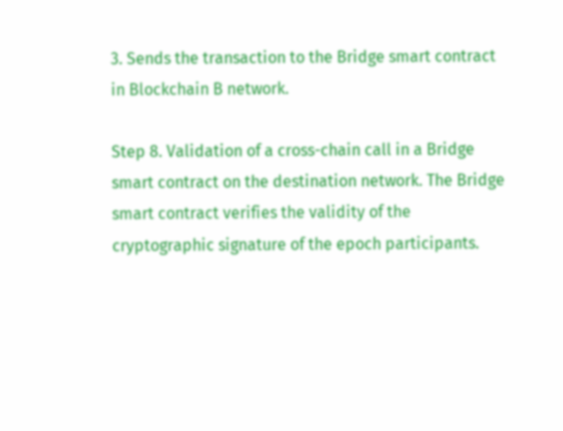3. Sends the transaction to the Bridge smart contract in Blockchain B network.

Step 8. Validation of a cross-chain call in a Bridge smart contract on the destination network. The Bridge smart contract verifies the validity of the cryptographic signature of the epoch participants.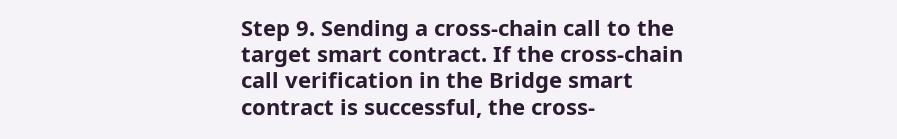Step 9. Sending a cross-chain call to the target smart contract. If the cross-chain call verification in the Bridge smart contract is successful, the cross-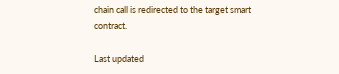chain call is redirected to the target smart contract.

Last updated